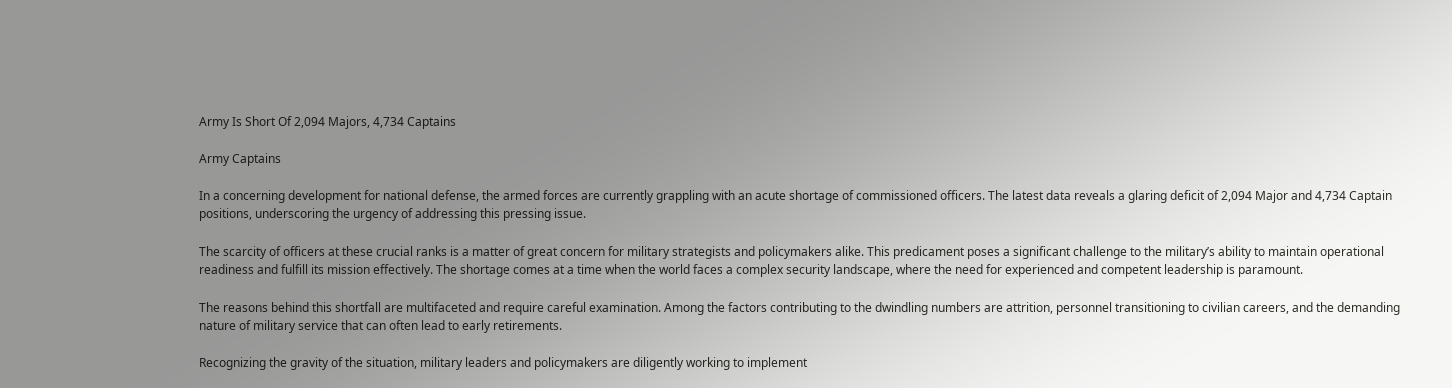Army Is Short Of 2,094 Majors, 4,734 Captains

Army Captains

In a concerning development for national defense, the armed forces are currently grappling with an acute shortage of commissioned officers. The latest data reveals a glaring deficit of 2,094 Major and 4,734 Captain positions, underscoring the urgency of addressing this pressing issue.

The scarcity of officers at these crucial ranks is a matter of great concern for military strategists and policymakers alike. This predicament poses a significant challenge to the military’s ability to maintain operational readiness and fulfill its mission effectively. The shortage comes at a time when the world faces a complex security landscape, where the need for experienced and competent leadership is paramount.

The reasons behind this shortfall are multifaceted and require careful examination. Among the factors contributing to the dwindling numbers are attrition, personnel transitioning to civilian careers, and the demanding nature of military service that can often lead to early retirements.

Recognizing the gravity of the situation, military leaders and policymakers are diligently working to implement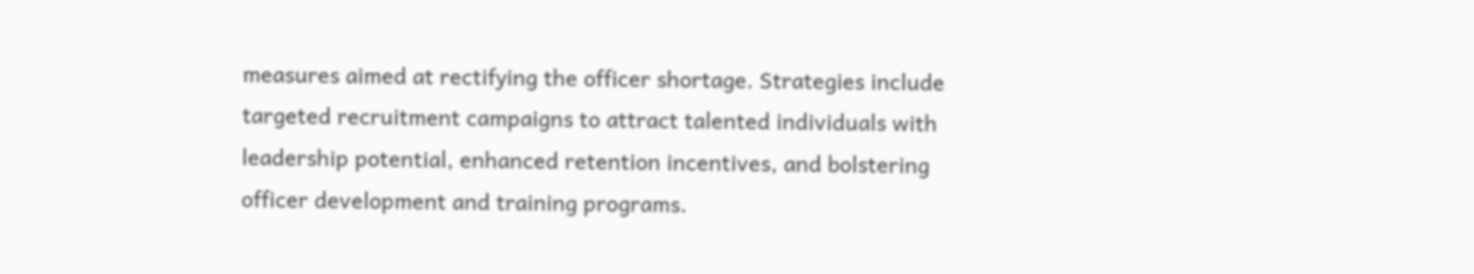measures aimed at rectifying the officer shortage. Strategies include targeted recruitment campaigns to attract talented individuals with leadership potential, enhanced retention incentives, and bolstering officer development and training programs.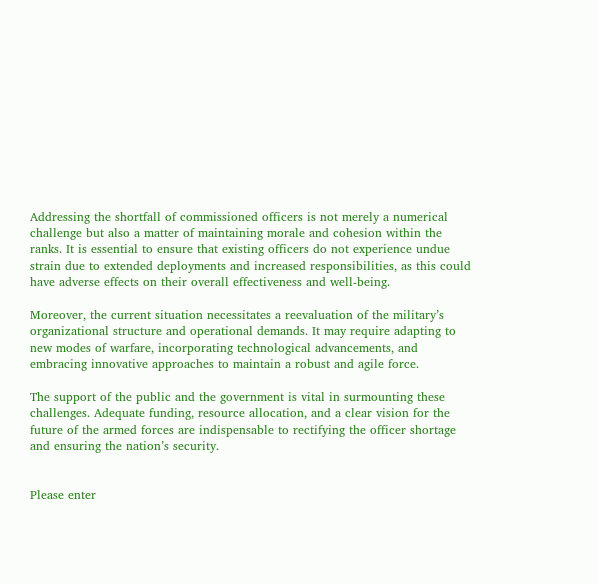Addressing the shortfall of commissioned officers is not merely a numerical challenge but also a matter of maintaining morale and cohesion within the ranks. It is essential to ensure that existing officers do not experience undue strain due to extended deployments and increased responsibilities, as this could have adverse effects on their overall effectiveness and well-being.

Moreover, the current situation necessitates a reevaluation of the military’s organizational structure and operational demands. It may require adapting to new modes of warfare, incorporating technological advancements, and embracing innovative approaches to maintain a robust and agile force.

The support of the public and the government is vital in surmounting these challenges. Adequate funding, resource allocation, and a clear vision for the future of the armed forces are indispensable to rectifying the officer shortage and ensuring the nation’s security.


Please enter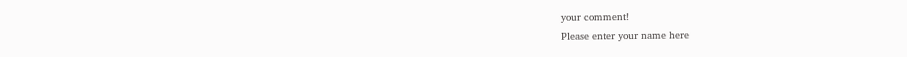your comment!
Please enter your name here